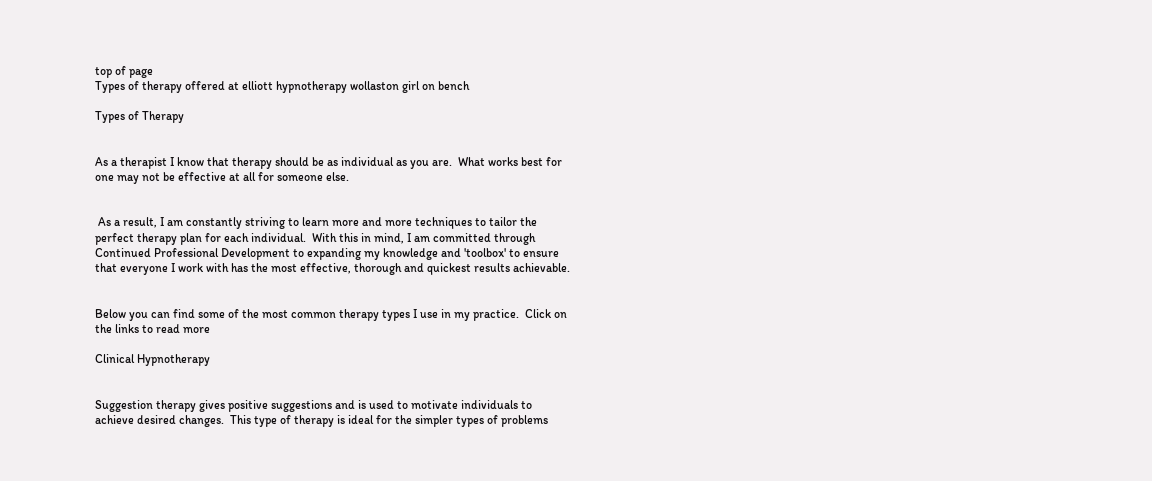top of page
Types of therapy offered at elliott hypnotherapy wollaston girl on bench

Types of Therapy


As a therapist I know that therapy should be as individual as you are.  What works best for one may not be effective at all for someone else.


 As a result, I am constantly striving to learn more and more techniques to tailor the perfect therapy plan for each individual.  With this in mind, I am committed through Continued Professional Development to expanding my knowledge and 'toolbox' to ensure that everyone I work with has the most effective, thorough and quickest results achievable.


Below you can find some of the most common therapy types I use in my practice.  Click on the links to read more

Clinical Hypnotherapy


Suggestion therapy gives positive suggestions and is used to motivate individuals to achieve desired changes.  This type of therapy is ideal for the simpler types of problems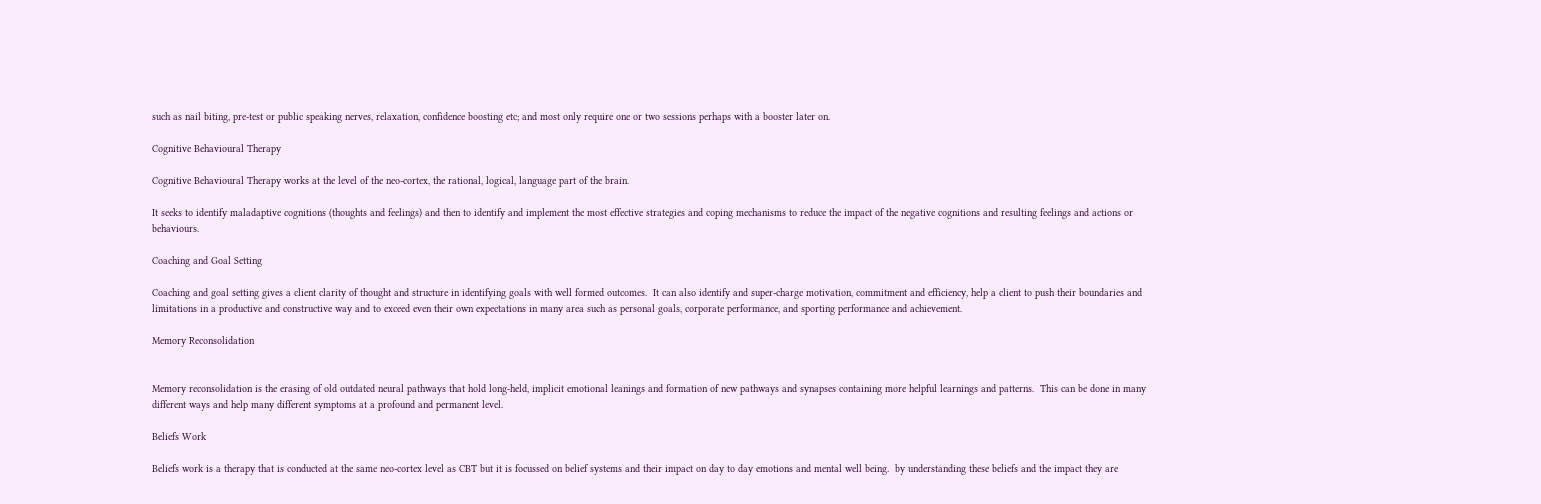such as nail biting, pre-test or public speaking nerves, relaxation, confidence boosting etc; and most only require one or two sessions perhaps with a booster later on.

Cognitive Behavioural Therapy

Cognitive Behavioural Therapy works at the level of the neo-cortex, the rational, logical, language part of the brain.

It seeks to identify maladaptive cognitions (thoughts and feelings) and then to identify and implement the most effective strategies and coping mechanisms to reduce the impact of the negative cognitions and resulting feelings and actions or behaviours.

Coaching and Goal Setting

Coaching and goal setting gives a client clarity of thought and structure in identifying goals with well formed outcomes.  It can also identify and super-charge motivation, commitment and efficiency, help a client to push their boundaries and limitations in a productive and constructive way and to exceed even their own expectations in many area such as personal goals, corporate performance, and sporting performance and achievement.

Memory Reconsolidation


Memory reconsolidation is the erasing of old outdated neural pathways that hold long-held, implicit emotional leanings and formation of new pathways and synapses containing more helpful learnings and patterns.  This can be done in many different ways and help many different symptoms at a profound and permanent level.

Beliefs Work

Beliefs work is a therapy that is conducted at the same neo-cortex level as CBT but it is focussed on belief systems and their impact on day to day emotions and mental well being.  by understanding these beliefs and the impact they are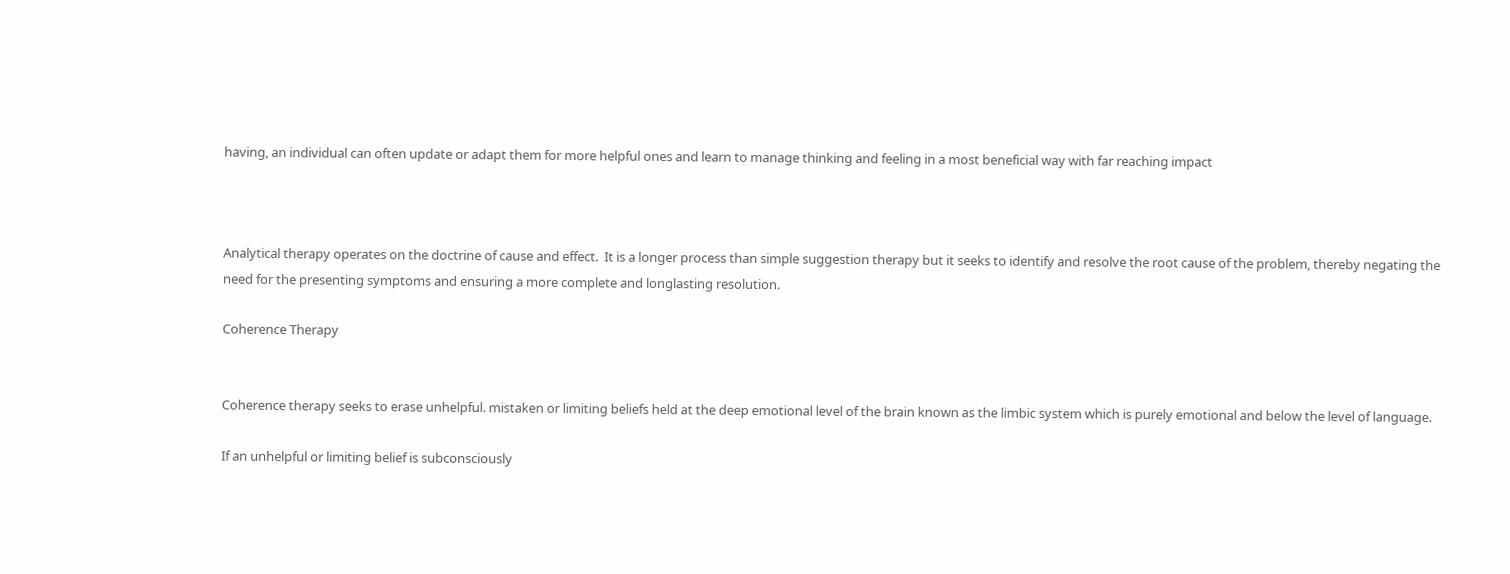having, an individual can often update or adapt them for more helpful ones and learn to manage thinking and feeling in a most beneficial way with far reaching impact



Analytical therapy operates on the doctrine of cause and effect.  It is a longer process than simple suggestion therapy but it seeks to identify and resolve the root cause of the problem, thereby negating the need for the presenting symptoms and ensuring a more complete and longlasting resolution.

Coherence Therapy


Coherence therapy seeks to erase unhelpful. mistaken or limiting beliefs held at the deep emotional level of the brain known as the limbic system which is purely emotional and below the level of language.

If an unhelpful or limiting belief is subconsciously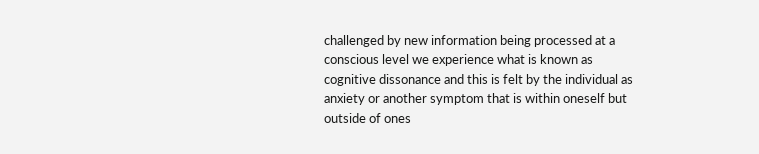challenged by new information being processed at a conscious level we experience what is known as cognitive dissonance and this is felt by the individual as anxiety or another symptom that is within oneself but outside of ones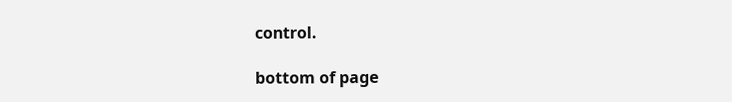control.

bottom of page